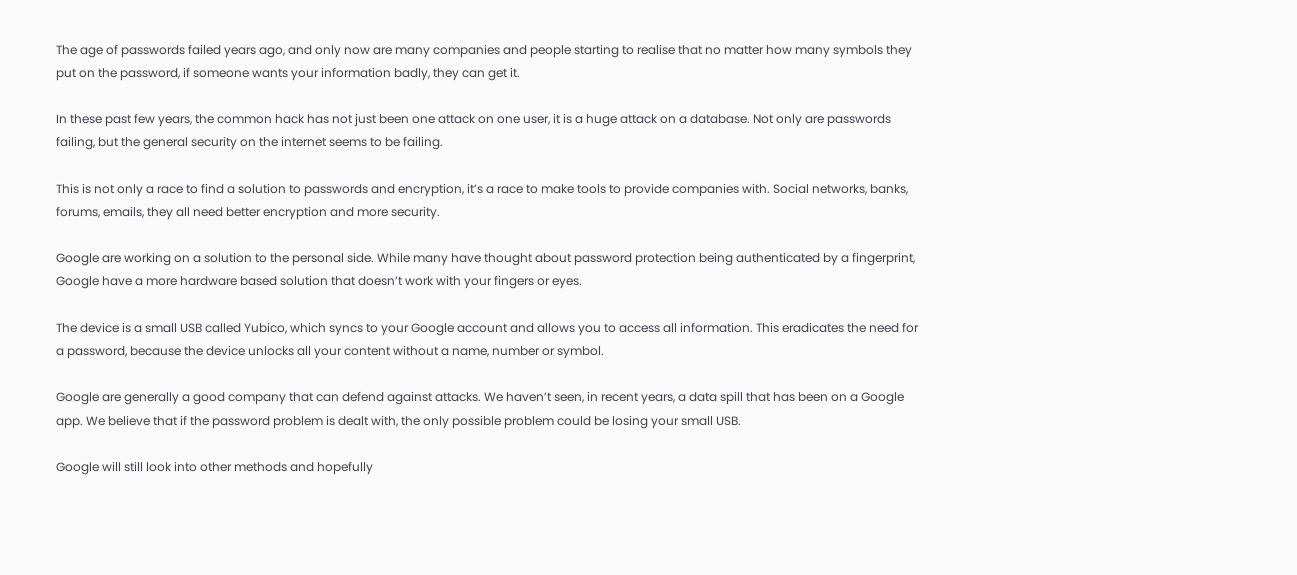The age of passwords failed years ago, and only now are many companies and people starting to realise that no matter how many symbols they put on the password, if someone wants your information badly, they can get it.

In these past few years, the common hack has not just been one attack on one user, it is a huge attack on a database. Not only are passwords failing, but the general security on the internet seems to be failing.

This is not only a race to find a solution to passwords and encryption, it’s a race to make tools to provide companies with. Social networks, banks, forums, emails, they all need better encryption and more security.

Google are working on a solution to the personal side. While many have thought about password protection being authenticated by a fingerprint, Google have a more hardware based solution that doesn’t work with your fingers or eyes.

The device is a small USB called Yubico, which syncs to your Google account and allows you to access all information. This eradicates the need for a password, because the device unlocks all your content without a name, number or symbol.

Google are generally a good company that can defend against attacks. We haven’t seen, in recent years, a data spill that has been on a Google app. We believe that if the password problem is dealt with, the only possible problem could be losing your small USB.

Google will still look into other methods and hopefully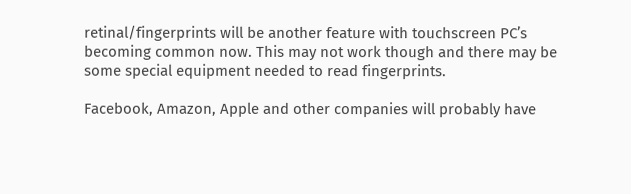retinal/fingerprints will be another feature with touchscreen PC’s becoming common now. This may not work though and there may be some special equipment needed to read fingerprints.

Facebook, Amazon, Apple and other companies will probably have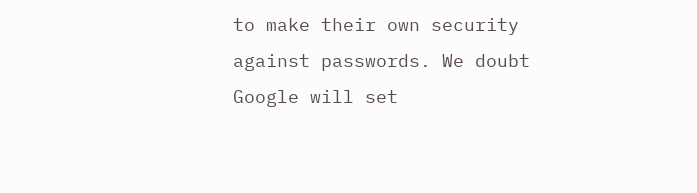to make their own security against passwords. We doubt Google will set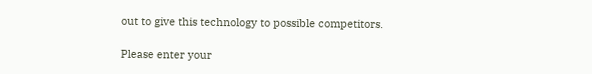out to give this technology to possible competitors.

Please enter your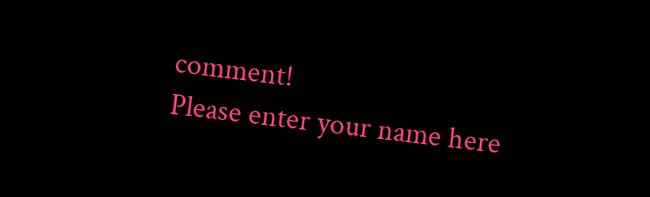comment!
Please enter your name here